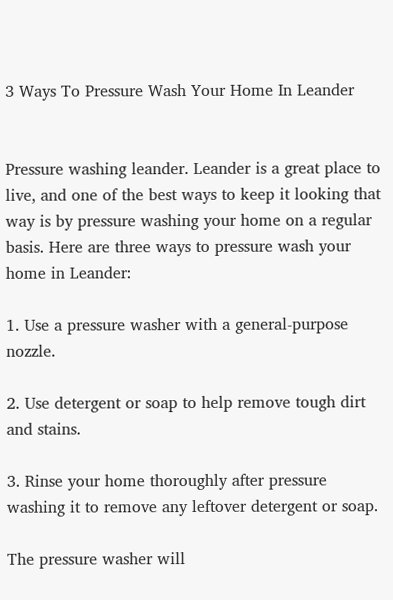3 Ways To Pressure Wash Your Home In Leander


Pressure washing leander. Leander is a great place to live, and one of the best ways to keep it looking that way is by pressure washing your home on a regular basis. Here are three ways to pressure wash your home in Leander:

1. Use a pressure washer with a general-purpose nozzle.

2. Use detergent or soap to help remove tough dirt and stains.

3. Rinse your home thoroughly after pressure washing it to remove any leftover detergent or soap.

The pressure washer will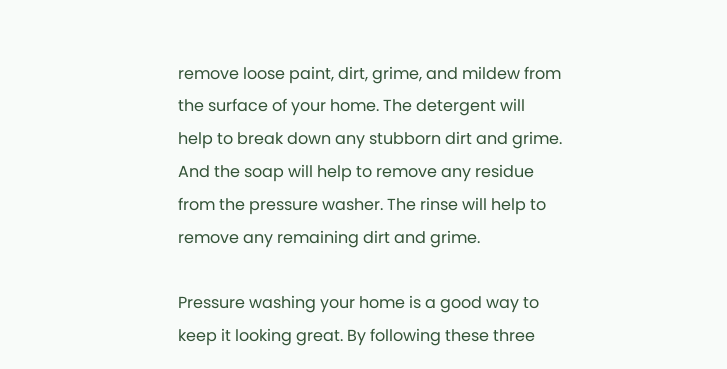remove loose paint, dirt, grime, and mildew from the surface of your home. The detergent will help to break down any stubborn dirt and grime. And the soap will help to remove any residue from the pressure washer. The rinse will help to remove any remaining dirt and grime.

Pressure washing your home is a good way to keep it looking great. By following these three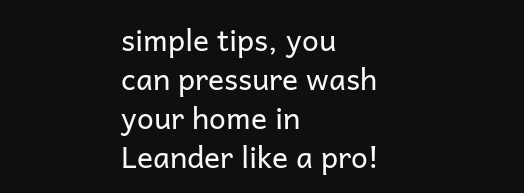simple tips, you can pressure wash your home in Leander like a pro!